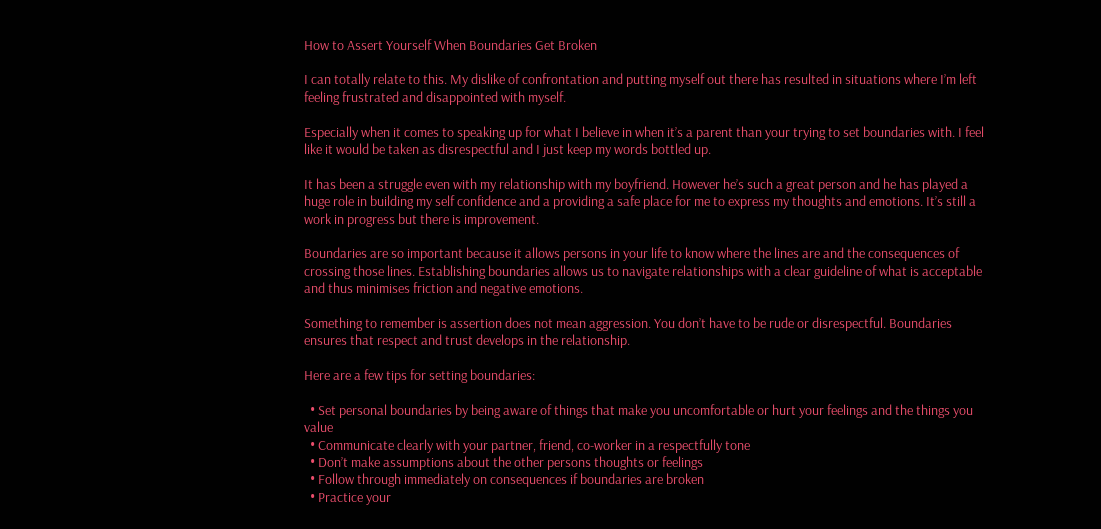How to Assert Yourself When Boundaries Get Broken

I can totally relate to this. My dislike of confrontation and putting myself out there has resulted in situations where I’m left feeling frustrated and disappointed with myself.

Especially when it comes to speaking up for what I believe in when it’s a parent than your trying to set boundaries with. I feel like it would be taken as disrespectful and I just keep my words bottled up.

It has been a struggle even with my relationship with my boyfriend. However he’s such a great person and he has played a huge role in building my self confidence and a providing a safe place for me to express my thoughts and emotions. It’s still a work in progress but there is improvement.

Boundaries are so important because it allows persons in your life to know where the lines are and the consequences of crossing those lines. Establishing boundaries allows us to navigate relationships with a clear guideline of what is acceptable and thus minimises friction and negative emotions.

Something to remember is assertion does not mean aggression. You don’t have to be rude or disrespectful. Boundaries ensures that respect and trust develops in the relationship.

Here are a few tips for setting boundaries:

  • Set personal boundaries by being aware of things that make you uncomfortable or hurt your feelings and the things you value
  • Communicate clearly with your partner, friend, co-worker in a respectfully tone
  • Don’t make assumptions about the other persons thoughts or feelings
  • Follow through immediately on consequences if boundaries are broken
  • Practice your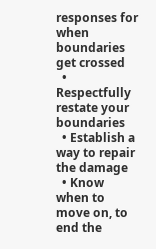responses for when boundaries get crossed
  • Respectfully restate your boundaries
  • Establish a way to repair the damage
  • Know when to move on, to end the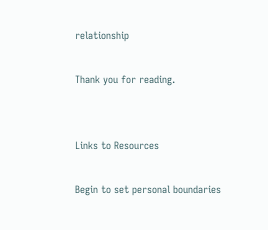relationship

Thank you for reading.


Links to Resources

Begin to set personal boundaries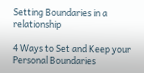Setting Boundaries in a relationship

4 Ways to Set and Keep your Personal Boundaries